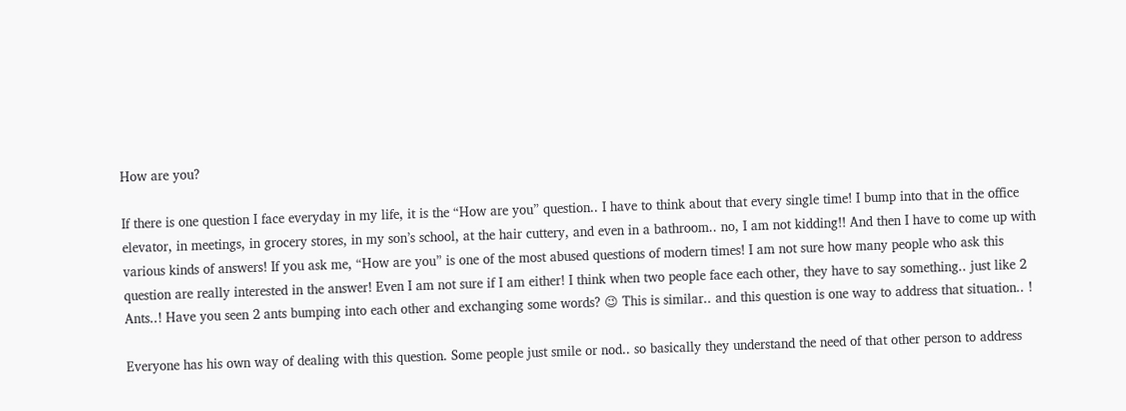How are you?

If there is one question I face everyday in my life, it is the “How are you” question.. I have to think about that every single time! I bump into that in the office elevator, in meetings, in grocery stores, in my son’s school, at the hair cuttery, and even in a bathroom.. no, I am not kidding!! And then I have to come up with various kinds of answers! If you ask me, “How are you” is one of the most abused questions of modern times! I am not sure how many people who ask this question are really interested in the answer! Even I am not sure if I am either! I think when two people face each other, they have to say something.. just like 2 Ants..! Have you seen 2 ants bumping into each other and exchanging some words? 😉 This is similar.. and this question is one way to address that situation.. !

Everyone has his own way of dealing with this question. Some people just smile or nod.. so basically they understand the need of that other person to address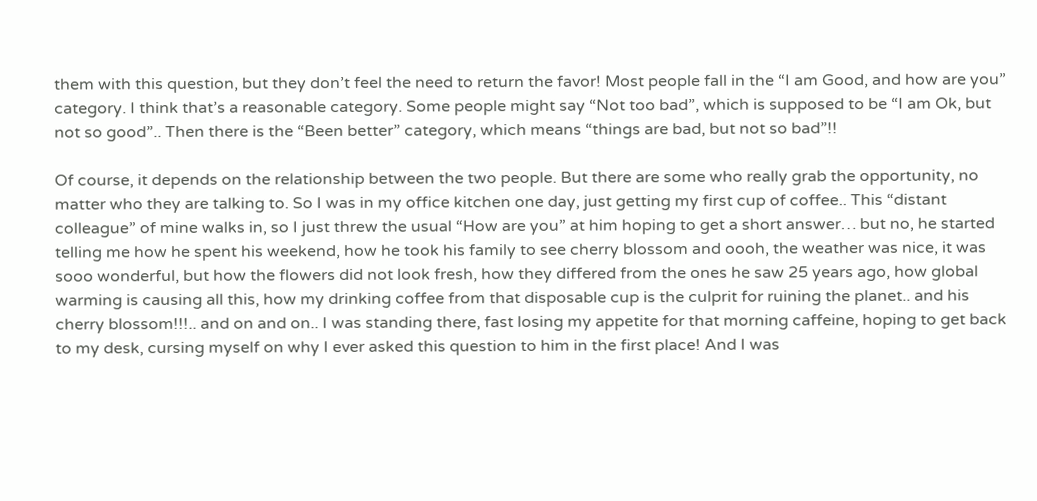them with this question, but they don’t feel the need to return the favor! Most people fall in the “I am Good, and how are you” category. I think that’s a reasonable category. Some people might say “Not too bad”, which is supposed to be “I am Ok, but not so good”.. Then there is the “Been better” category, which means “things are bad, but not so bad”!!

Of course, it depends on the relationship between the two people. But there are some who really grab the opportunity, no matter who they are talking to. So I was in my office kitchen one day, just getting my first cup of coffee.. This “distant colleague” of mine walks in, so I just threw the usual “How are you” at him hoping to get a short answer… but no, he started telling me how he spent his weekend, how he took his family to see cherry blossom and oooh, the weather was nice, it was sooo wonderful, but how the flowers did not look fresh, how they differed from the ones he saw 25 years ago, how global warming is causing all this, how my drinking coffee from that disposable cup is the culprit for ruining the planet.. and his cherry blossom!!!.. and on and on.. I was standing there, fast losing my appetite for that morning caffeine, hoping to get back to my desk, cursing myself on why I ever asked this question to him in the first place! And I was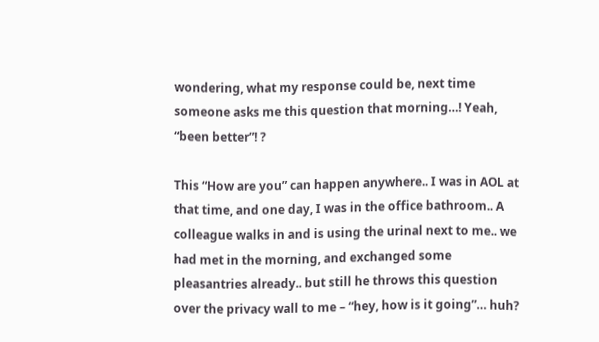wondering, what my response could be, next time someone asks me this question that morning…! Yeah, “been better”! ?

This “How are you” can happen anywhere.. I was in AOL at that time, and one day, I was in the office bathroom.. A colleague walks in and is using the urinal next to me.. we had met in the morning, and exchanged some pleasantries already.. but still he throws this question over the privacy wall to me – “hey, how is it going”… huh?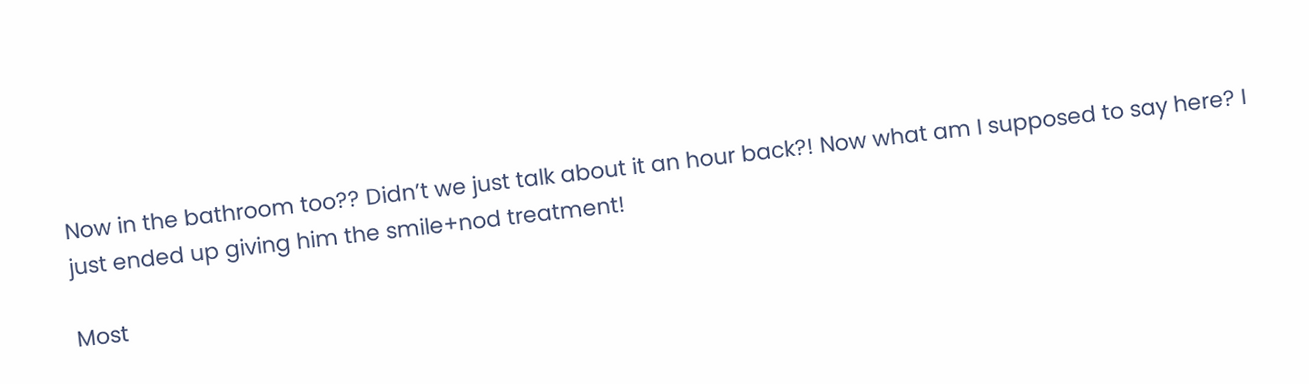Now in the bathroom too?? Didn’t we just talk about it an hour back?! Now what am I supposed to say here? I just ended up giving him the smile+nod treatment!

Most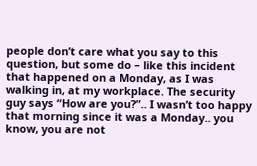people don’t care what you say to this question, but some do – like this incident that happened on a Monday, as I was walking in, at my workplace. The security guy says “How are you?”.. I wasn’t too happy that morning since it was a Monday.. you know, you are not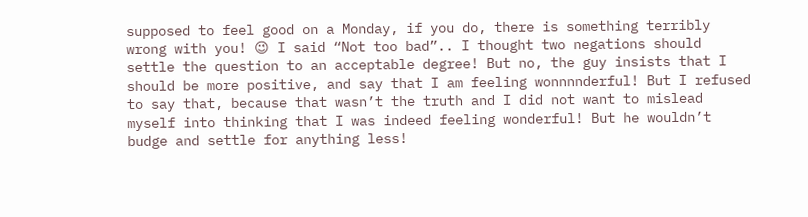supposed to feel good on a Monday, if you do, there is something terribly wrong with you! 😉 I said “Not too bad”.. I thought two negations should settle the question to an acceptable degree! But no, the guy insists that I should be more positive, and say that I am feeling wonnnnderful! But I refused to say that, because that wasn’t the truth and I did not want to mislead myself into thinking that I was indeed feeling wonderful! But he wouldn’t budge and settle for anything less!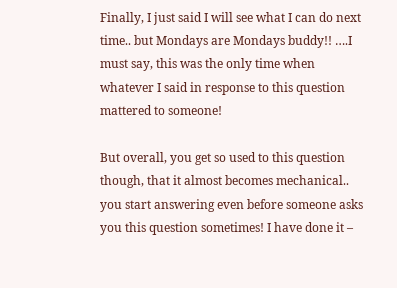Finally, I just said I will see what I can do next time.. but Mondays are Mondays buddy!! ….I must say, this was the only time when whatever I said in response to this question mattered to someone!

But overall, you get so used to this question though, that it almost becomes mechanical.. you start answering even before someone asks you this question sometimes! I have done it –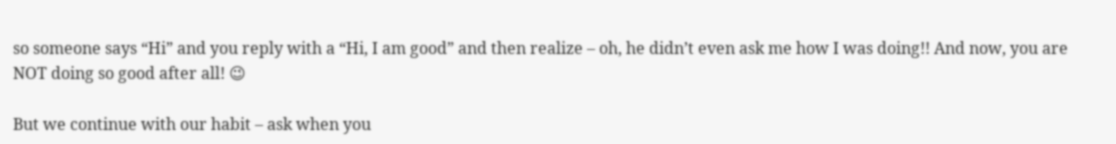so someone says “Hi” and you reply with a “Hi, I am good” and then realize – oh, he didn’t even ask me how I was doing!! And now, you are NOT doing so good after all! 😉

But we continue with our habit – ask when you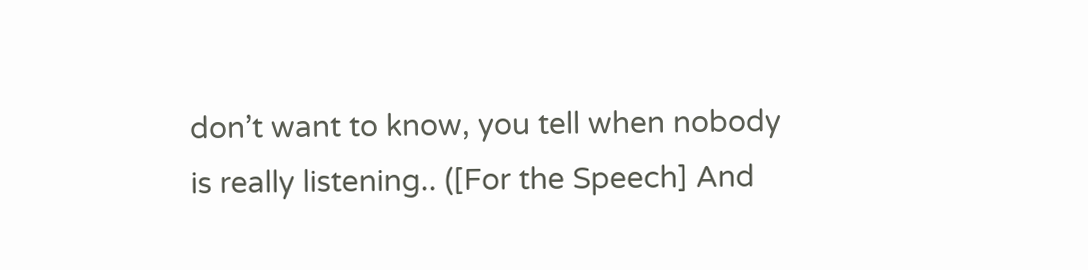don’t want to know, you tell when nobody is really listening.. ([For the Speech] And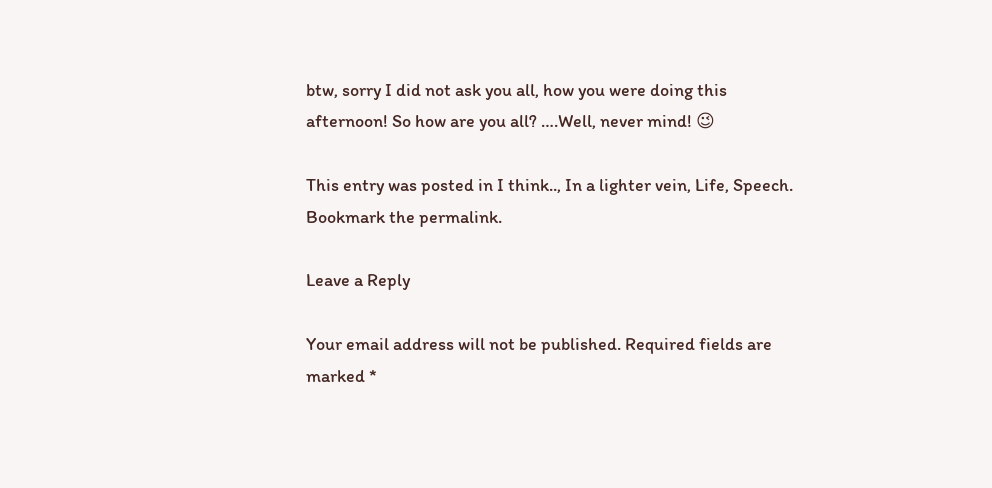btw, sorry I did not ask you all, how you were doing this afternoon! So how are you all? ….Well, never mind! 😉

This entry was posted in I think.., In a lighter vein, Life, Speech. Bookmark the permalink.

Leave a Reply

Your email address will not be published. Required fields are marked *